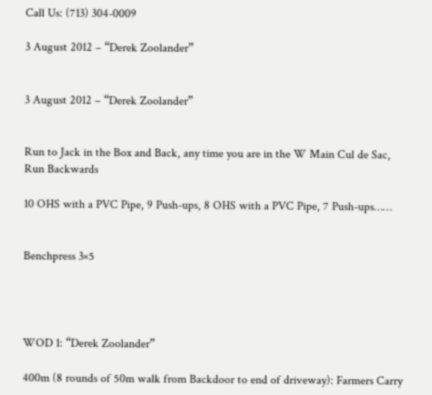Call Us: (713) 304-0009

3 August 2012 – “Derek Zoolander”


3 August 2012 – “Derek Zoolander”


Run to Jack in the Box and Back, any time you are in the W Main Cul de Sac, Run Backwards

10 OHS with a PVC Pipe, 9 Push-ups, 8 OHS with a PVC Pipe, 7 Push-ups……


Benchpress 3×5




WOD 1: “Derek Zoolander”

400m (8 rounds of 50m walk from Backdoor to end of driveway): Farmers Carry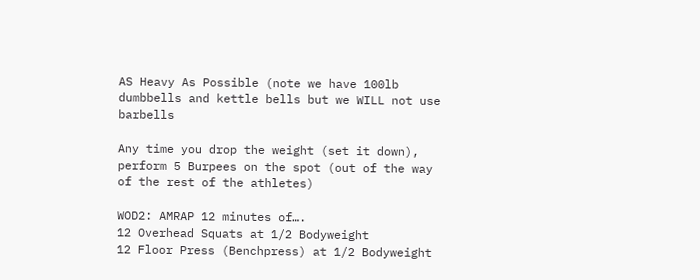AS Heavy As Possible (note we have 100lb dumbbells and kettle bells but we WILL not use barbells

Any time you drop the weight (set it down), perform 5 Burpees on the spot (out of the way of the rest of the athletes)

WOD2: AMRAP 12 minutes of….
12 Overhead Squats at 1/2 Bodyweight
12 Floor Press (Benchpress) at 1/2 Bodyweight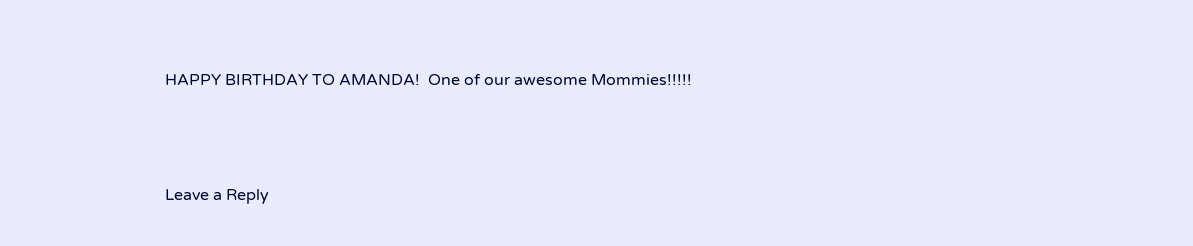HAPPY BIRTHDAY TO AMANDA!  One of our awesome Mommies!!!!!



Leave a Reply